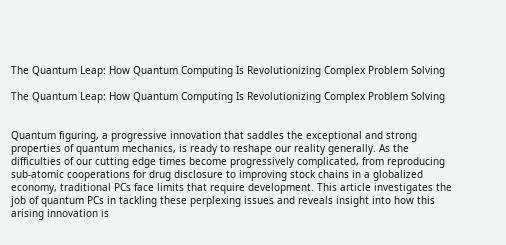The Quantum Leap: How Quantum Computing Is Revolutionizing Complex Problem Solving

The Quantum Leap: How Quantum Computing Is Revolutionizing Complex Problem Solving


Quantum figuring, a progressive innovation that saddles the exceptional and strong properties of quantum mechanics, is ready to reshape our reality generally. As the difficulties of our cutting edge times become progressively complicated, from reproducing sub-atomic cooperations for drug disclosure to improving stock chains in a globalized economy, traditional PCs face limits that require development. This article investigates the job of quantum PCs in tackling these perplexing issues and reveals insight into how this arising innovation is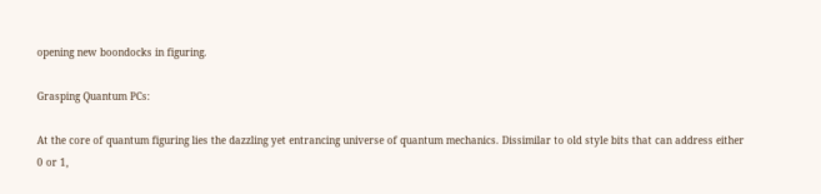opening new boondocks in figuring.

Grasping Quantum PCs:

At the core of quantum figuring lies the dazzling yet entrancing universe of quantum mechanics. Dissimilar to old style bits that can address either 0 or 1,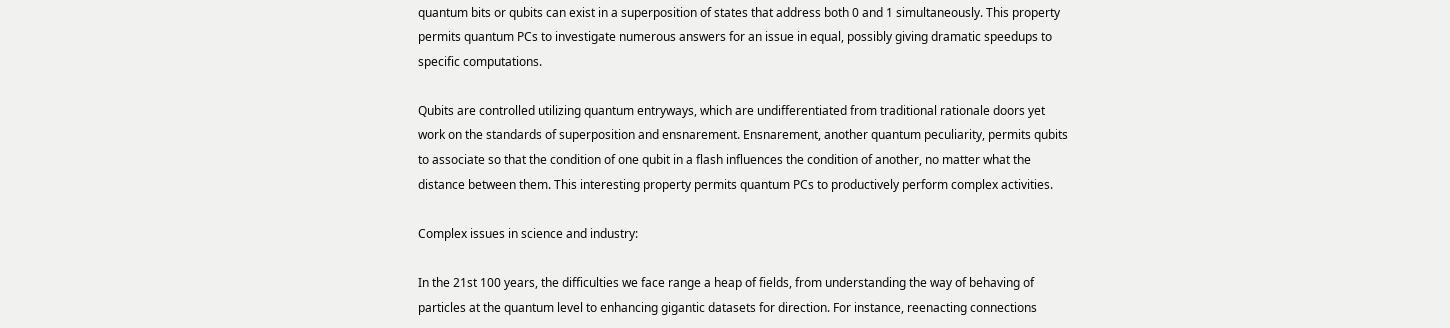quantum bits or qubits can exist in a superposition of states that address both 0 and 1 simultaneously. This property permits quantum PCs to investigate numerous answers for an issue in equal, possibly giving dramatic speedups to specific computations.

Qubits are controlled utilizing quantum entryways, which are undifferentiated from traditional rationale doors yet work on the standards of superposition and ensnarement. Ensnarement, another quantum peculiarity, permits qubits to associate so that the condition of one qubit in a flash influences the condition of another, no matter what the distance between them. This interesting property permits quantum PCs to productively perform complex activities.

Complex issues in science and industry:

In the 21st 100 years, the difficulties we face range a heap of fields, from understanding the way of behaving of particles at the quantum level to enhancing gigantic datasets for direction. For instance, reenacting connections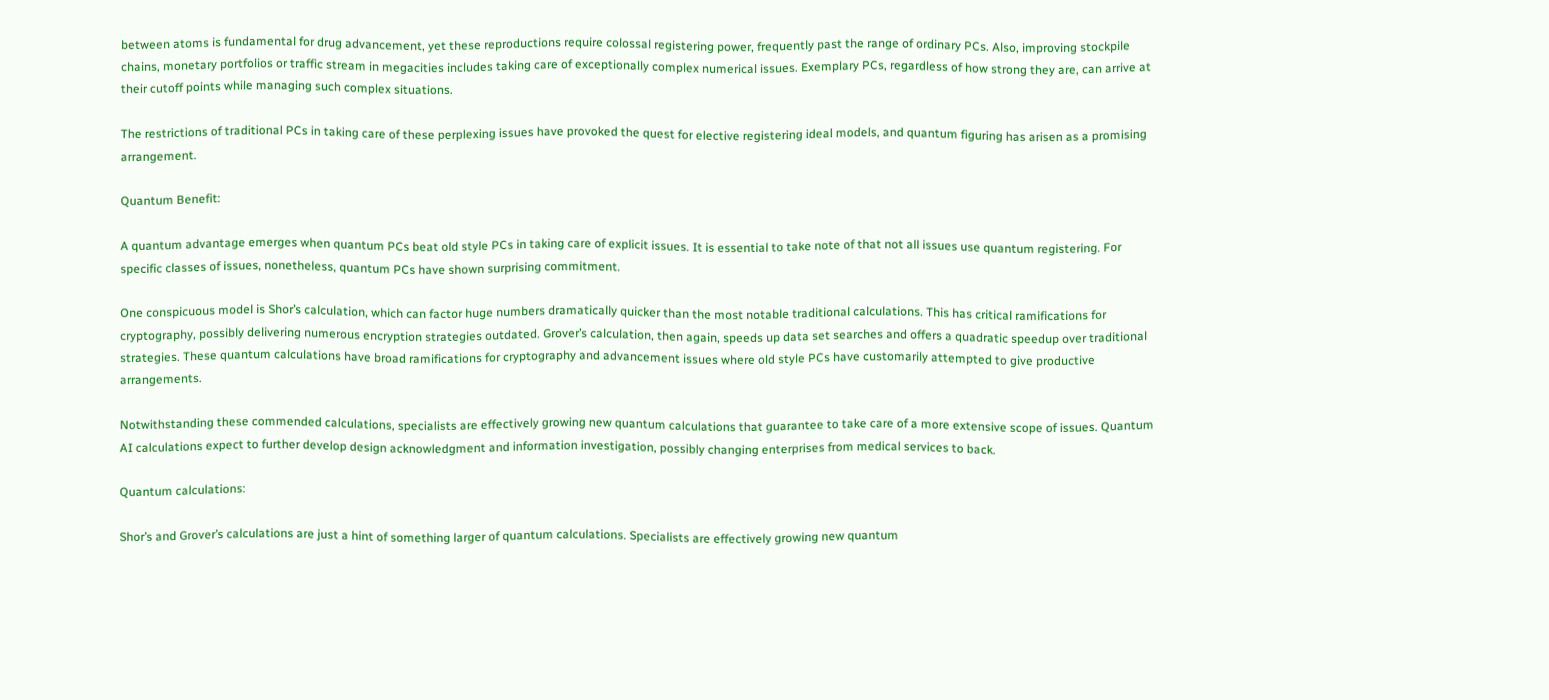between atoms is fundamental for drug advancement, yet these reproductions require colossal registering power, frequently past the range of ordinary PCs. Also, improving stockpile chains, monetary portfolios or traffic stream in megacities includes taking care of exceptionally complex numerical issues. Exemplary PCs, regardless of how strong they are, can arrive at their cutoff points while managing such complex situations.

The restrictions of traditional PCs in taking care of these perplexing issues have provoked the quest for elective registering ideal models, and quantum figuring has arisen as a promising arrangement.

Quantum Benefit:

A quantum advantage emerges when quantum PCs beat old style PCs in taking care of explicit issues. It is essential to take note of that not all issues use quantum registering. For specific classes of issues, nonetheless, quantum PCs have shown surprising commitment.

One conspicuous model is Shor’s calculation, which can factor huge numbers dramatically quicker than the most notable traditional calculations. This has critical ramifications for cryptography, possibly delivering numerous encryption strategies outdated. Grover’s calculation, then again, speeds up data set searches and offers a quadratic speedup over traditional strategies. These quantum calculations have broad ramifications for cryptography and advancement issues where old style PCs have customarily attempted to give productive arrangements.

Notwithstanding these commended calculations, specialists are effectively growing new quantum calculations that guarantee to take care of a more extensive scope of issues. Quantum AI calculations expect to further develop design acknowledgment and information investigation, possibly changing enterprises from medical services to back.

Quantum calculations:

Shor’s and Grover’s calculations are just a hint of something larger of quantum calculations. Specialists are effectively growing new quantum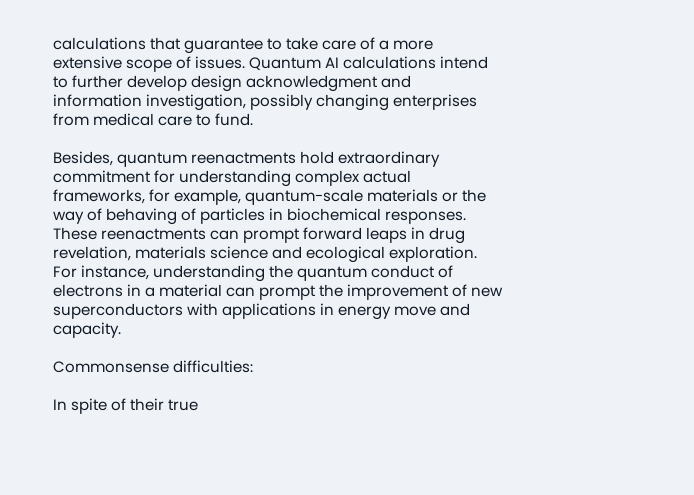calculations that guarantee to take care of a more extensive scope of issues. Quantum AI calculations intend to further develop design acknowledgment and information investigation, possibly changing enterprises from medical care to fund.

Besides, quantum reenactments hold extraordinary commitment for understanding complex actual frameworks, for example, quantum-scale materials or the way of behaving of particles in biochemical responses. These reenactments can prompt forward leaps in drug revelation, materials science and ecological exploration. For instance, understanding the quantum conduct of electrons in a material can prompt the improvement of new superconductors with applications in energy move and capacity.

Commonsense difficulties:

In spite of their true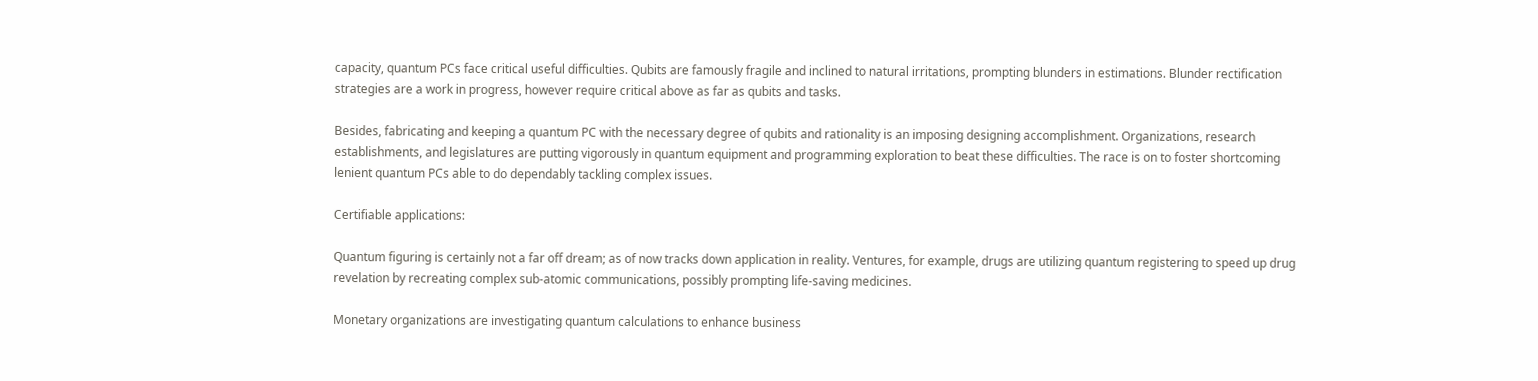capacity, quantum PCs face critical useful difficulties. Qubits are famously fragile and inclined to natural irritations, prompting blunders in estimations. Blunder rectification strategies are a work in progress, however require critical above as far as qubits and tasks.

Besides, fabricating and keeping a quantum PC with the necessary degree of qubits and rationality is an imposing designing accomplishment. Organizations, research establishments, and legislatures are putting vigorously in quantum equipment and programming exploration to beat these difficulties. The race is on to foster shortcoming lenient quantum PCs able to do dependably tackling complex issues.

Certifiable applications:

Quantum figuring is certainly not a far off dream; as of now tracks down application in reality. Ventures, for example, drugs are utilizing quantum registering to speed up drug revelation by recreating complex sub-atomic communications, possibly prompting life-saving medicines.

Monetary organizations are investigating quantum calculations to enhance business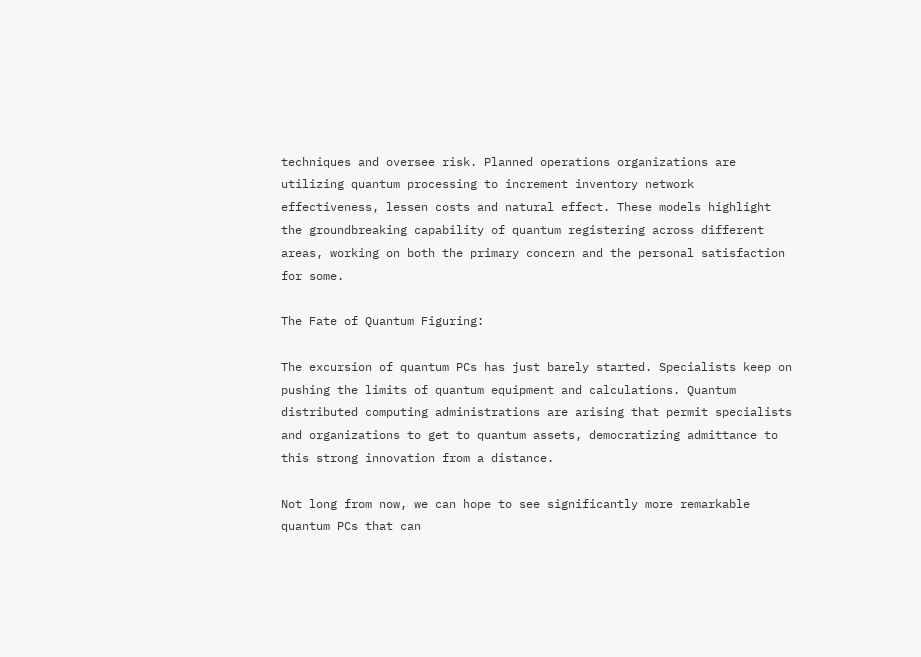techniques and oversee risk. Planned operations organizations are utilizing quantum processing to increment inventory network effectiveness, lessen costs and natural effect. These models highlight the groundbreaking capability of quantum registering across different areas, working on both the primary concern and the personal satisfaction for some.

The Fate of Quantum Figuring:

The excursion of quantum PCs has just barely started. Specialists keep on pushing the limits of quantum equipment and calculations. Quantum distributed computing administrations are arising that permit specialists and organizations to get to quantum assets, democratizing admittance to this strong innovation from a distance.

Not long from now, we can hope to see significantly more remarkable quantum PCs that can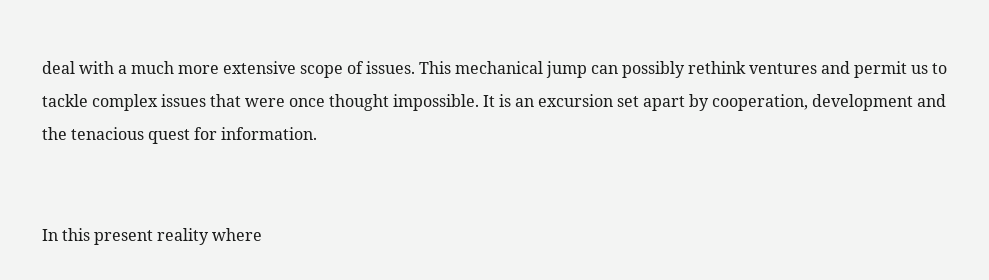deal with a much more extensive scope of issues. This mechanical jump can possibly rethink ventures and permit us to tackle complex issues that were once thought impossible. It is an excursion set apart by cooperation, development and the tenacious quest for information.


In this present reality where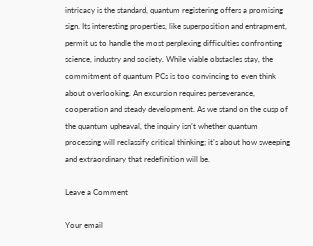intricacy is the standard, quantum registering offers a promising sign. Its interesting properties, like superposition and entrapment, permit us to handle the most perplexing difficulties confronting science, industry and society. While viable obstacles stay, the commitment of quantum PCs is too convincing to even think about overlooking. An excursion requires perseverance, cooperation and steady development. As we stand on the cusp of the quantum upheaval, the inquiry isn’t whether quantum processing will reclassify critical thinking; it’s about how sweeping and extraordinary that redefinition will be.

Leave a Comment

Your email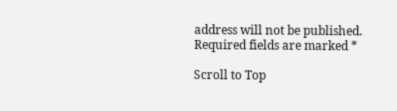address will not be published. Required fields are marked *

Scroll to Top